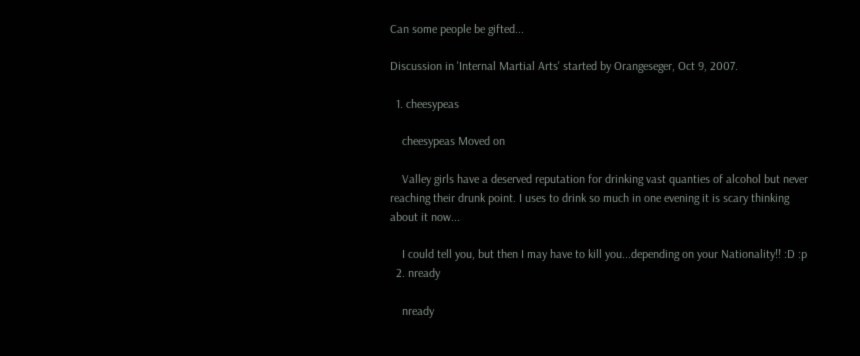Can some people be gifted...

Discussion in 'Internal Martial Arts' started by Orangeseger, Oct 9, 2007.

  1. cheesypeas

    cheesypeas Moved on

    Valley girls have a deserved reputation for drinking vast quanties of alcohol but never reaching their drunk point. I uses to drink so much in one evening it is scary thinking about it now...

    I could tell you, but then I may have to kill you...depending on your Nationality!! :D :p
  2. nready

    nready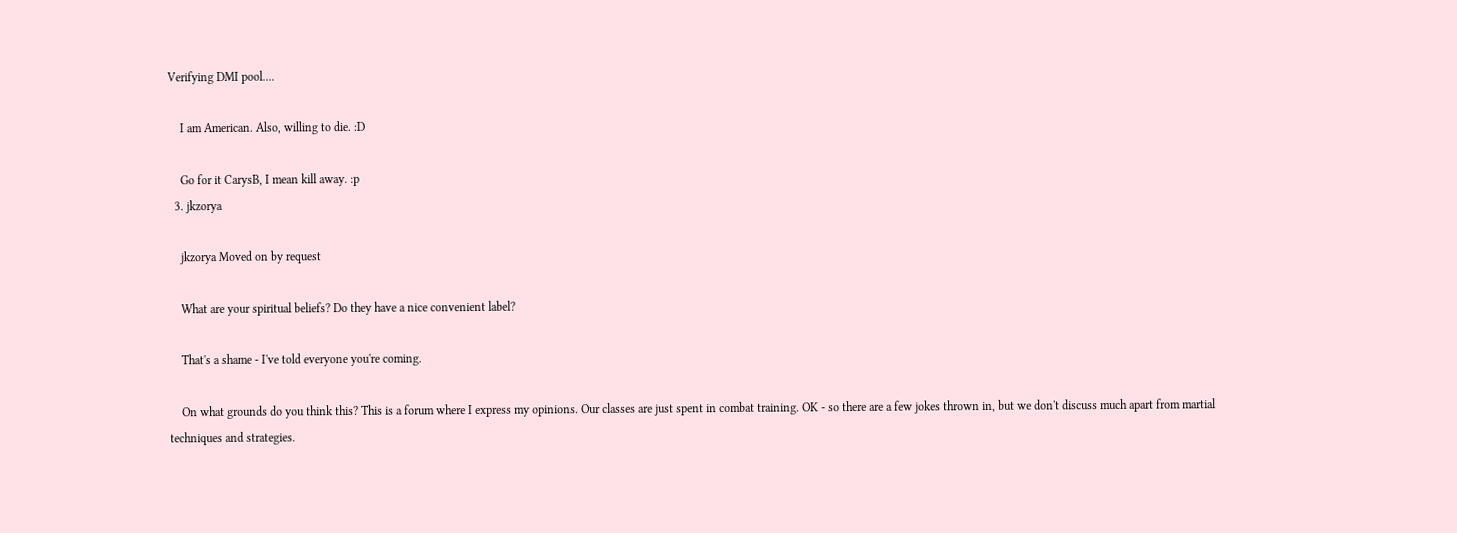Verifying DMI pool....

    I am American. Also, willing to die. :D

    Go for it CarysB, I mean kill away. :p
  3. jkzorya

    jkzorya Moved on by request

    What are your spiritual beliefs? Do they have a nice convenient label?

    That's a shame - I've told everyone you're coming.

    On what grounds do you think this? This is a forum where I express my opinions. Our classes are just spent in combat training. OK - so there are a few jokes thrown in, but we don't discuss much apart from martial techniques and strategies.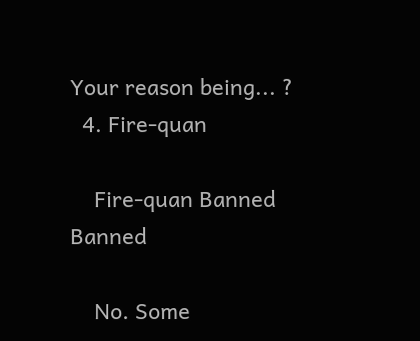Your reason being... ?
  4. Fire-quan

    Fire-quan Banned Banned

    No. Some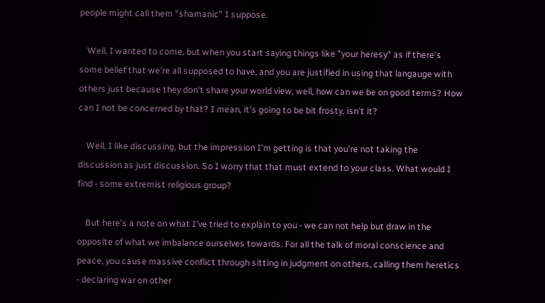people might call them "shamanic" I suppose.

    Well, I wanted to come, but when you start saying things like "your heresy" as if there's some belief that we're all supposed to have, and you are justified in using that langauge with others just because they don't share your world view, well, how can we be on good terms? How can I not be concerned by that? I mean, it's going to be bit frosty, isn't it?

    Well, I like discussing, but the impression I'm getting is that you're not taking the discussion as just discussion. So I worry that that must extend to your class. What would I find - some extremist religious group?

    But here's a note on what I've tried to explain to you - we can not help but draw in the opposite of what we imbalance ourselves towards. For all the talk of moral conscience and peace, you cause massive conflict through sitting in judgment on others, calling them heretics - declaring war on other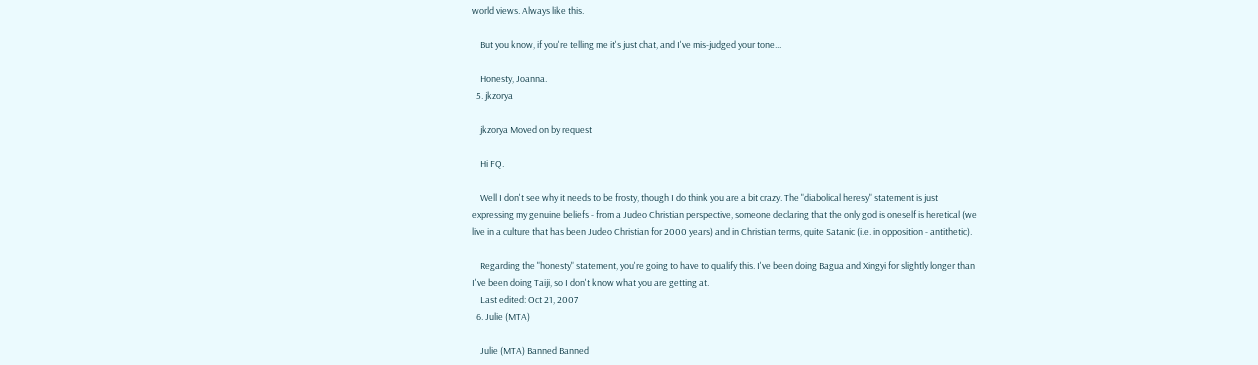world views. Always like this.

    But you know, if you're telling me it's just chat, and I've mis-judged your tone...

    Honesty, Joanna.
  5. jkzorya

    jkzorya Moved on by request

    Hi FQ.

    Well I don't see why it needs to be frosty, though I do think you are a bit crazy. The "diabolical heresy" statement is just expressing my genuine beliefs - from a Judeo Christian perspective, someone declaring that the only god is oneself is heretical (we live in a culture that has been Judeo Christian for 2000 years) and in Christian terms, quite Satanic (i.e. in opposition - antithetic).

    Regarding the "honesty" statement, you're going to have to qualify this. I've been doing Bagua and Xingyi for slightly longer than I've been doing Taiji, so I don't know what you are getting at.
    Last edited: Oct 21, 2007
  6. Julie (MTA)

    Julie (MTA) Banned Banned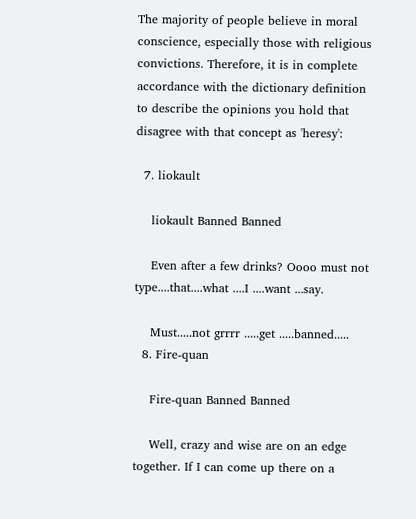The majority of people believe in moral conscience, especially those with religious convictions. Therefore, it is in complete accordance with the dictionary definition to describe the opinions you hold that disagree with that concept as 'heresy':

  7. liokault

    liokault Banned Banned

    Even after a few drinks? Oooo must not type....that....what ....I ....want ...say.

    Must.....not grrrr .....get .....banned.....
  8. Fire-quan

    Fire-quan Banned Banned

    Well, crazy and wise are on an edge together. If I can come up there on a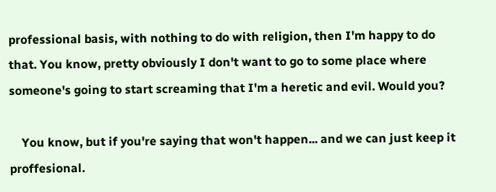professional basis, with nothing to do with religion, then I'm happy to do that. You know, pretty obviously I don't want to go to some place where someone's going to start screaming that I'm a heretic and evil. Would you?

    You know, but if you're saying that won't happen... and we can just keep it proffesional.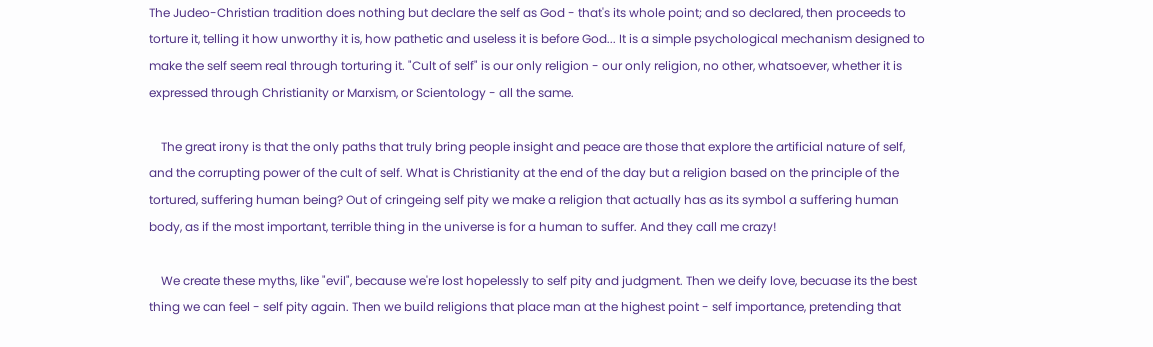The Judeo-Christian tradition does nothing but declare the self as God - that's its whole point; and so declared, then proceeds to torture it, telling it how unworthy it is, how pathetic and useless it is before God... It is a simple psychological mechanism designed to make the self seem real through torturing it. "Cult of self" is our only religion - our only religion, no other, whatsoever, whether it is expressed through Christianity or Marxism, or Scientology - all the same.

    The great irony is that the only paths that truly bring people insight and peace are those that explore the artificial nature of self, and the corrupting power of the cult of self. What is Christianity at the end of the day but a religion based on the principle of the tortured, suffering human being? Out of cringeing self pity we make a religion that actually has as its symbol a suffering human body, as if the most important, terrible thing in the universe is for a human to suffer. And they call me crazy!

    We create these myths, like "evil", because we're lost hopelessly to self pity and judgment. Then we deify love, becuase its the best thing we can feel - self pity again. Then we build religions that place man at the highest point - self importance, pretending that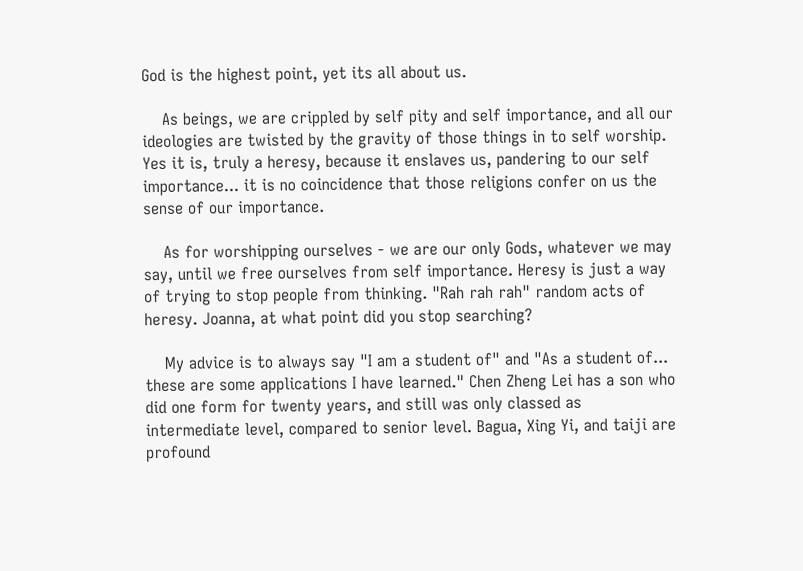God is the highest point, yet its all about us.

    As beings, we are crippled by self pity and self importance, and all our ideologies are twisted by the gravity of those things in to self worship. Yes it is, truly a heresy, because it enslaves us, pandering to our self importance... it is no coincidence that those religions confer on us the sense of our importance.

    As for worshipping ourselves - we are our only Gods, whatever we may say, until we free ourselves from self importance. Heresy is just a way of trying to stop people from thinking. "Rah rah rah" random acts of heresy. Joanna, at what point did you stop searching?

    My advice is to always say "I am a student of" and "As a student of... these are some applications I have learned." Chen Zheng Lei has a son who did one form for twenty years, and still was only classed as intermediate level, compared to senior level. Bagua, Xing Yi, and taiji are profound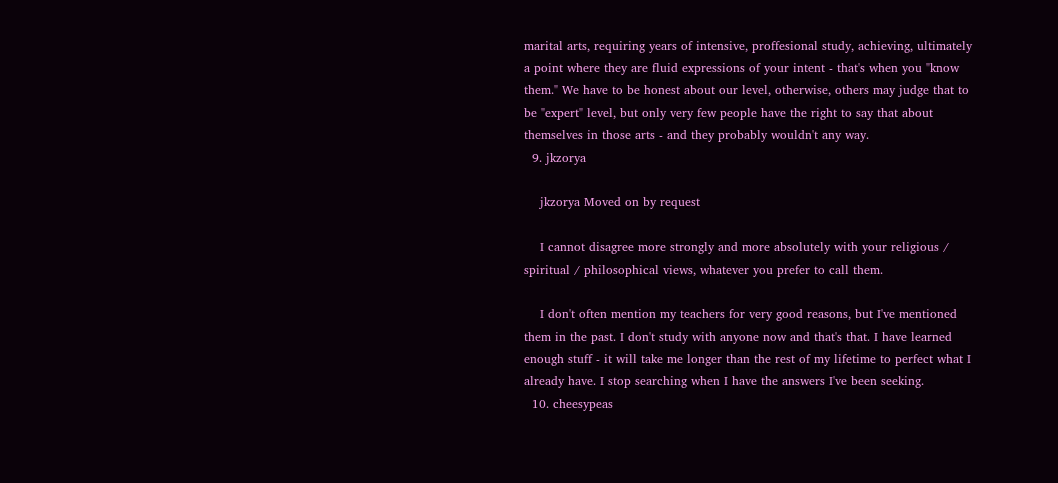marital arts, requiring years of intensive, proffesional study, achieving, ultimately a point where they are fluid expressions of your intent - that's when you "know them." We have to be honest about our level, otherwise, others may judge that to be "expert" level, but only very few people have the right to say that about themselves in those arts - and they probably wouldn't any way.
  9. jkzorya

    jkzorya Moved on by request

    I cannot disagree more strongly and more absolutely with your religious / spiritual / philosophical views, whatever you prefer to call them.

    I don't often mention my teachers for very good reasons, but I've mentioned them in the past. I don't study with anyone now and that's that. I have learned enough stuff - it will take me longer than the rest of my lifetime to perfect what I already have. I stop searching when I have the answers I've been seeking.
  10. cheesypeas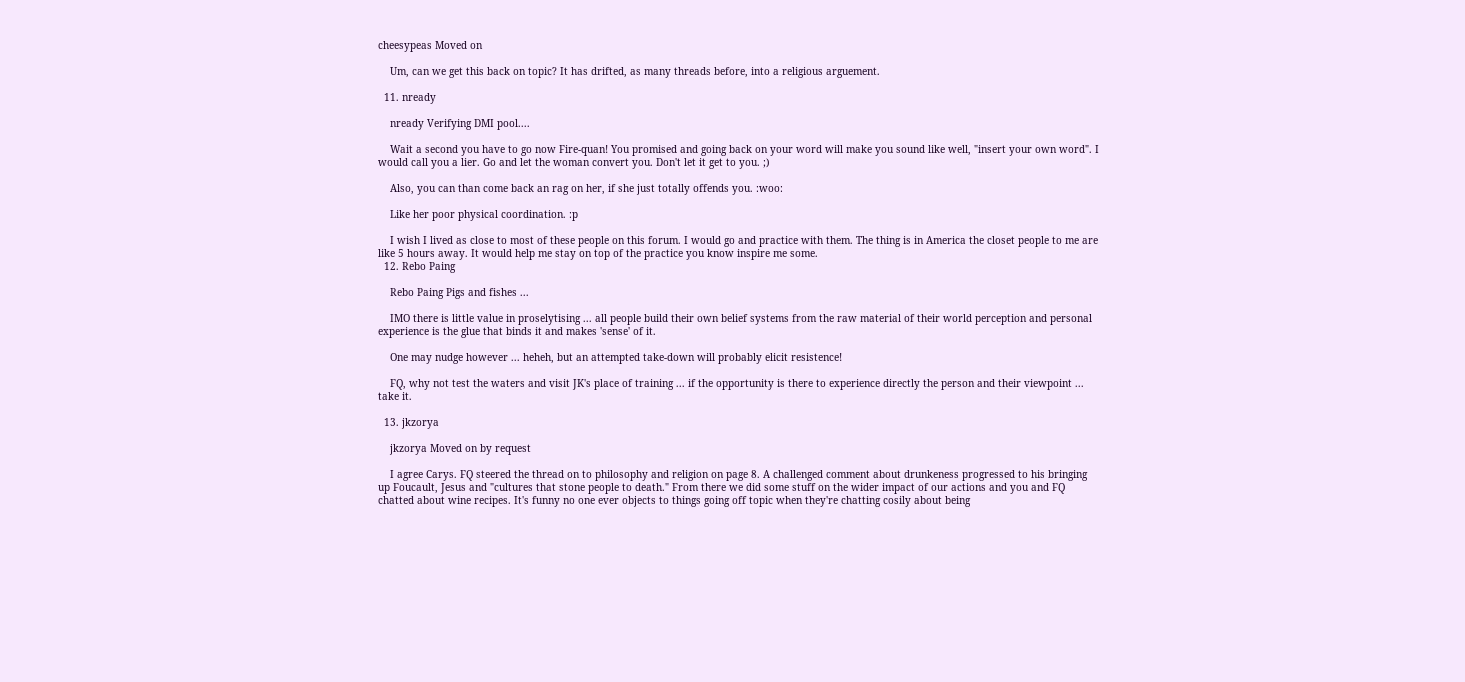cheesypeas Moved on

    Um, can we get this back on topic? It has drifted, as many threads before, into a religious arguement.

  11. nready

    nready Verifying DMI pool....

    Wait a second you have to go now Fire-quan! You promised and going back on your word will make you sound like well, "insert your own word". I would call you a lier. Go and let the woman convert you. Don't let it get to you. ;)

    Also, you can than come back an rag on her, if she just totally offends you. :woo:

    Like her poor physical coordination. :p

    I wish I lived as close to most of these people on this forum. I would go and practice with them. The thing is in America the closet people to me are like 5 hours away. It would help me stay on top of the practice you know inspire me some.
  12. Rebo Paing

    Rebo Paing Pigs and fishes ...

    IMO there is little value in proselytising ... all people build their own belief systems from the raw material of their world perception and personal experience is the glue that binds it and makes 'sense' of it.

    One may nudge however ... heheh, but an attempted take-down will probably elicit resistence!

    FQ, why not test the waters and visit JK's place of training ... if the opportunity is there to experience directly the person and their viewpoint ... take it.

  13. jkzorya

    jkzorya Moved on by request

    I agree Carys. FQ steered the thread on to philosophy and religion on page 8. A challenged comment about drunkeness progressed to his bringing up Foucault, Jesus and "cultures that stone people to death." From there we did some stuff on the wider impact of our actions and you and FQ chatted about wine recipes. It's funny no one ever objects to things going off topic when they're chatting cosily about being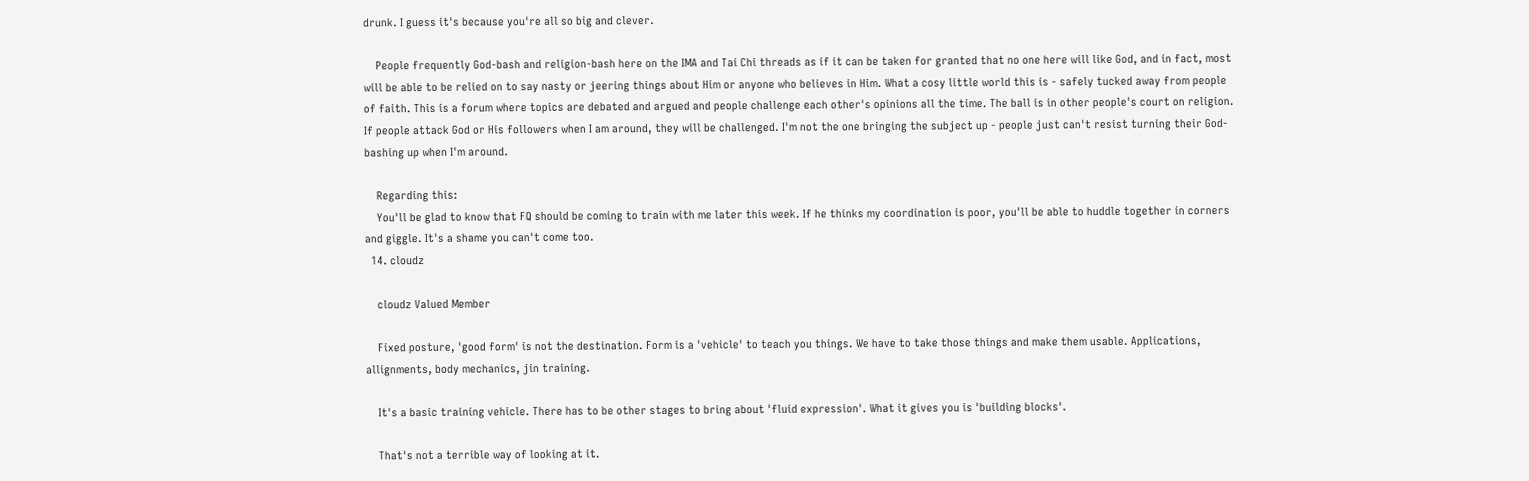drunk. I guess it's because you're all so big and clever.

    People frequently God-bash and religion-bash here on the IMA and Tai Chi threads as if it can be taken for granted that no one here will like God, and in fact, most will be able to be relied on to say nasty or jeering things about Him or anyone who believes in Him. What a cosy little world this is - safely tucked away from people of faith. This is a forum where topics are debated and argued and people challenge each other's opinions all the time. The ball is in other people's court on religion. If people attack God or His followers when I am around, they will be challenged. I'm not the one bringing the subject up - people just can't resist turning their God-bashing up when I'm around.

    Regarding this:
    You'll be glad to know that FQ should be coming to train with me later this week. If he thinks my coordination is poor, you'll be able to huddle together in corners and giggle. It's a shame you can't come too.
  14. cloudz

    cloudz Valued Member

    Fixed posture, 'good form' is not the destination. Form is a 'vehicle' to teach you things. We have to take those things and make them usable. Applications, allignments, body mechanics, jin training.

    It's a basic training vehicle. There has to be other stages to bring about 'fluid expression'. What it gives you is 'building blocks'.

    That's not a terrible way of looking at it.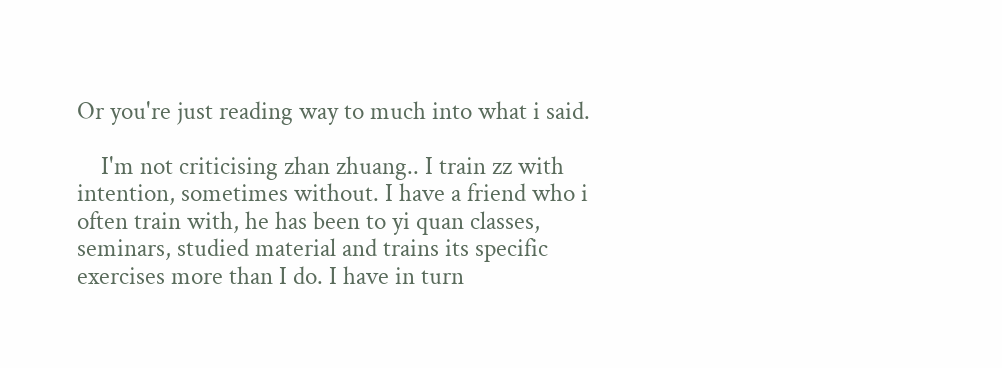Or you're just reading way to much into what i said.

    I'm not criticising zhan zhuang.. I train zz with intention, sometimes without. I have a friend who i often train with, he has been to yi quan classes, seminars, studied material and trains its specific exercises more than I do. I have in turn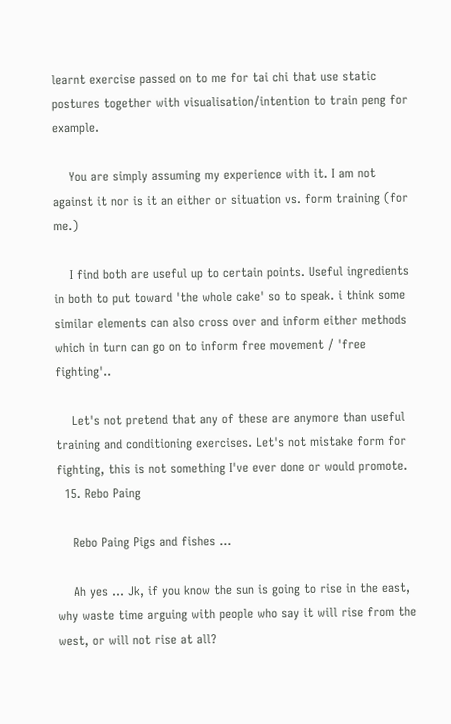learnt exercise passed on to me for tai chi that use static postures together with visualisation/intention to train peng for example.

    You are simply assuming my experience with it. I am not against it nor is it an either or situation vs. form training (for me.)

    I find both are useful up to certain points. Useful ingredients in both to put toward 'the whole cake' so to speak. i think some similar elements can also cross over and inform either methods which in turn can go on to inform free movement / 'free fighting'..

    Let's not pretend that any of these are anymore than useful training and conditioning exercises. Let's not mistake form for fighting, this is not something I've ever done or would promote.
  15. Rebo Paing

    Rebo Paing Pigs and fishes ...

    Ah yes ... Jk, if you know the sun is going to rise in the east, why waste time arguing with people who say it will rise from the west, or will not rise at all?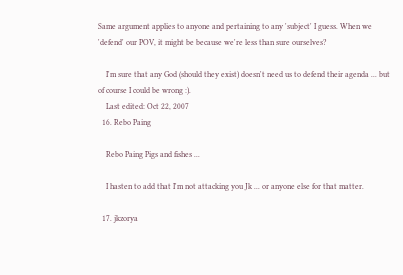Same argument applies to anyone and pertaining to any 'subject' I guess. When we 'defend' our POV, it might be because we're less than sure ourselves?

    I'm sure that any God (should they exist) doesn't need us to defend their agenda ... but of course I could be wrong :).
    Last edited: Oct 22, 2007
  16. Rebo Paing

    Rebo Paing Pigs and fishes ...

    I hasten to add that I'm not attacking you Jk ... or anyone else for that matter.

  17. jkzorya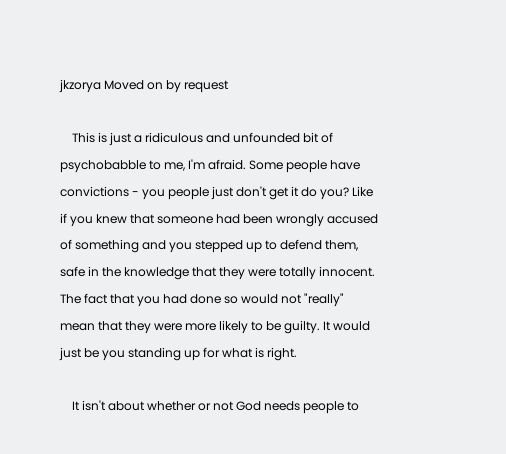jkzorya Moved on by request

    This is just a ridiculous and unfounded bit of psychobabble to me, I'm afraid. Some people have convictions - you people just don't get it do you? Like if you knew that someone had been wrongly accused of something and you stepped up to defend them, safe in the knowledge that they were totally innocent. The fact that you had done so would not "really" mean that they were more likely to be guilty. It would just be you standing up for what is right.

    It isn't about whether or not God needs people to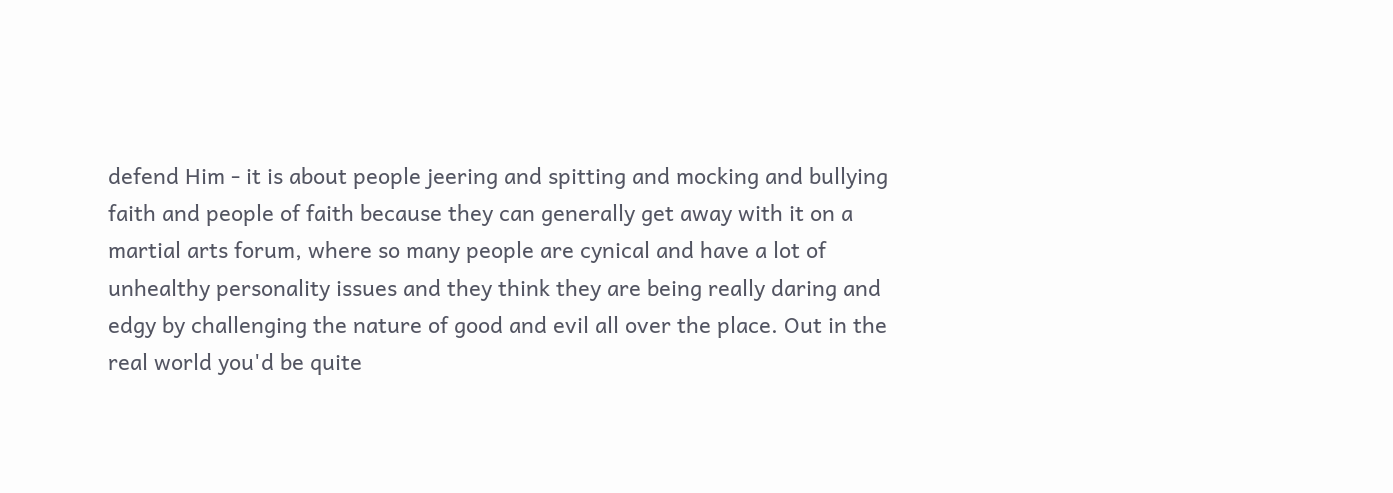defend Him - it is about people jeering and spitting and mocking and bullying faith and people of faith because they can generally get away with it on a martial arts forum, where so many people are cynical and have a lot of unhealthy personality issues and they think they are being really daring and edgy by challenging the nature of good and evil all over the place. Out in the real world you'd be quite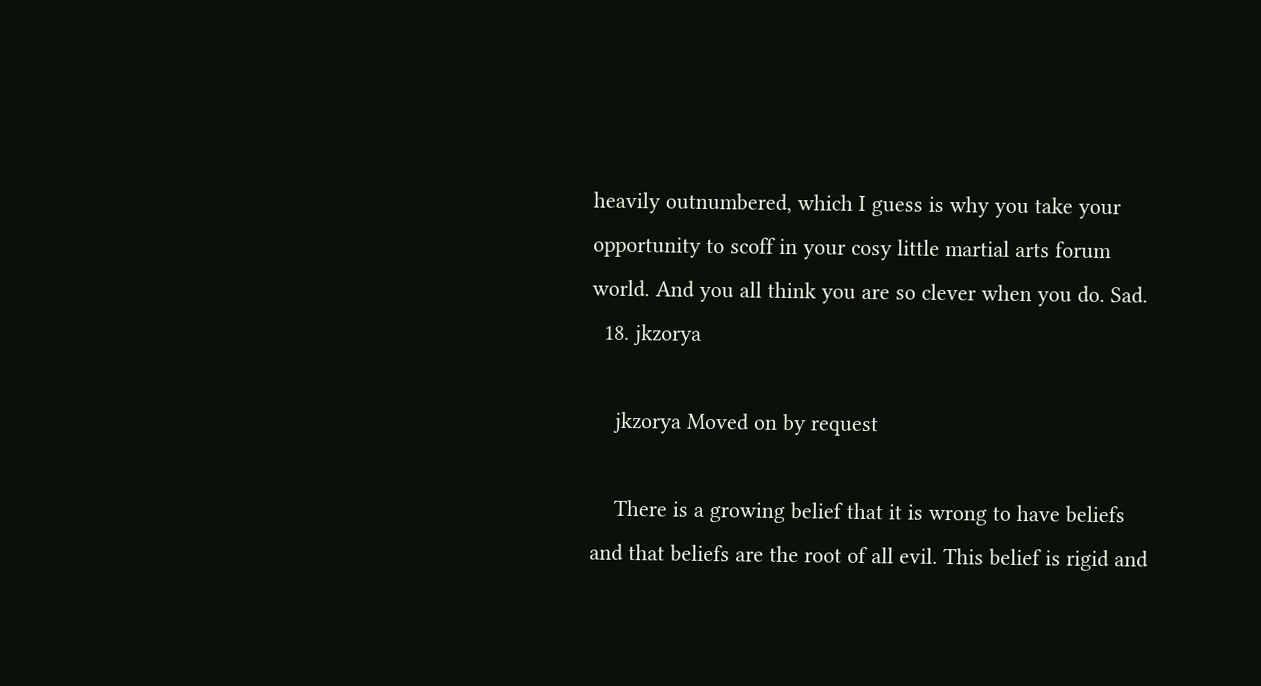heavily outnumbered, which I guess is why you take your opportunity to scoff in your cosy little martial arts forum world. And you all think you are so clever when you do. Sad.
  18. jkzorya

    jkzorya Moved on by request

    There is a growing belief that it is wrong to have beliefs and that beliefs are the root of all evil. This belief is rigid and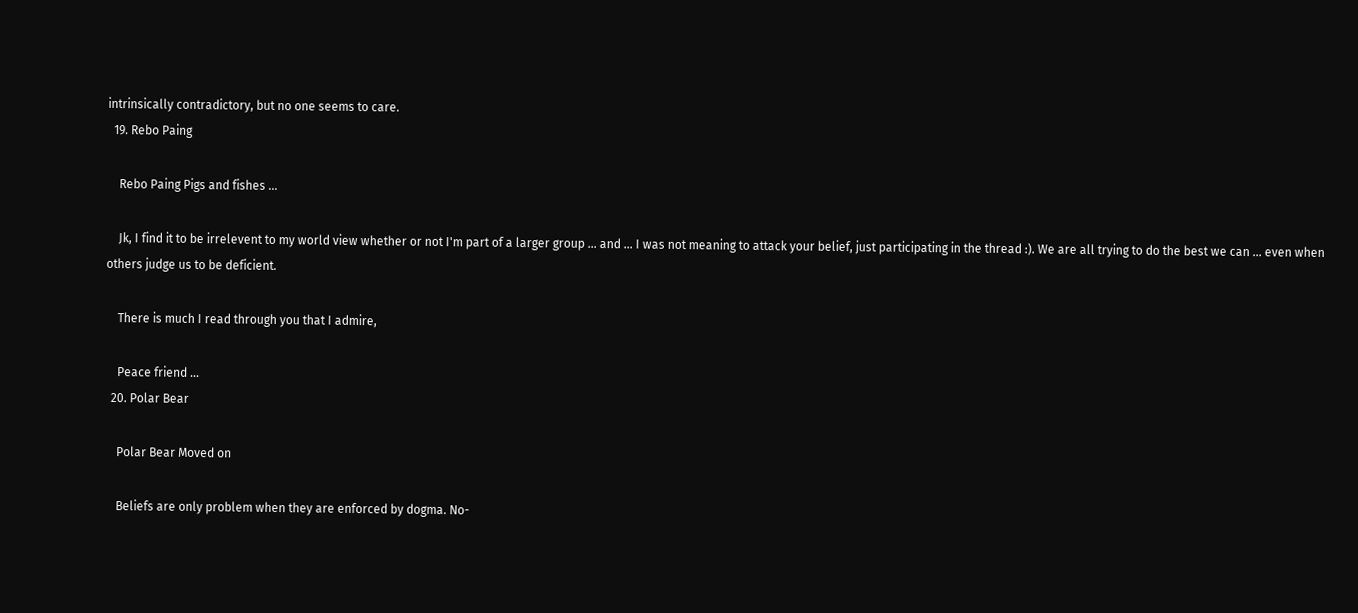intrinsically contradictory, but no one seems to care.
  19. Rebo Paing

    Rebo Paing Pigs and fishes ...

    Jk, I find it to be irrelevent to my world view whether or not I'm part of a larger group ... and ... I was not meaning to attack your belief, just participating in the thread :). We are all trying to do the best we can ... even when others judge us to be deficient.

    There is much I read through you that I admire,

    Peace friend ...
  20. Polar Bear

    Polar Bear Moved on

    Beliefs are only problem when they are enforced by dogma. No-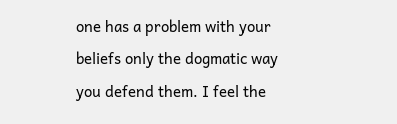one has a problem with your beliefs only the dogmatic way you defend them. I feel the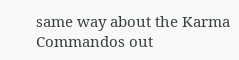same way about the Karma Commandos out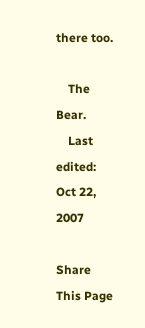there too.

    The Bear.
    Last edited: Oct 22, 2007

Share This Page